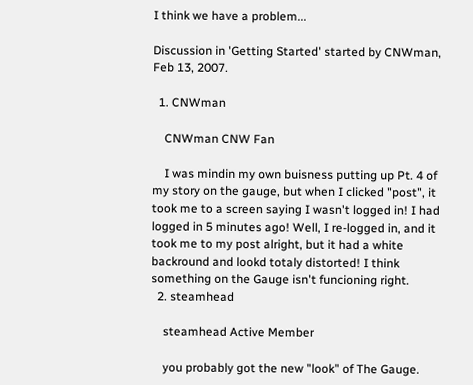I think we have a problem...

Discussion in 'Getting Started' started by CNWman, Feb 13, 2007.

  1. CNWman

    CNWman CNW Fan

    I was mindin my own buisness putting up Pt. 4 of my story on the gauge, but when I clicked "post", it took me to a screen saying I wasn't logged in! I had logged in 5 minutes ago! Well, I re-logged in, and it took me to my post alright, but it had a white backround and lookd totaly distorted! I think something on the Gauge isn't funcioning right.
  2. steamhead

    steamhead Active Member

    you probably got the new "look" of The Gauge.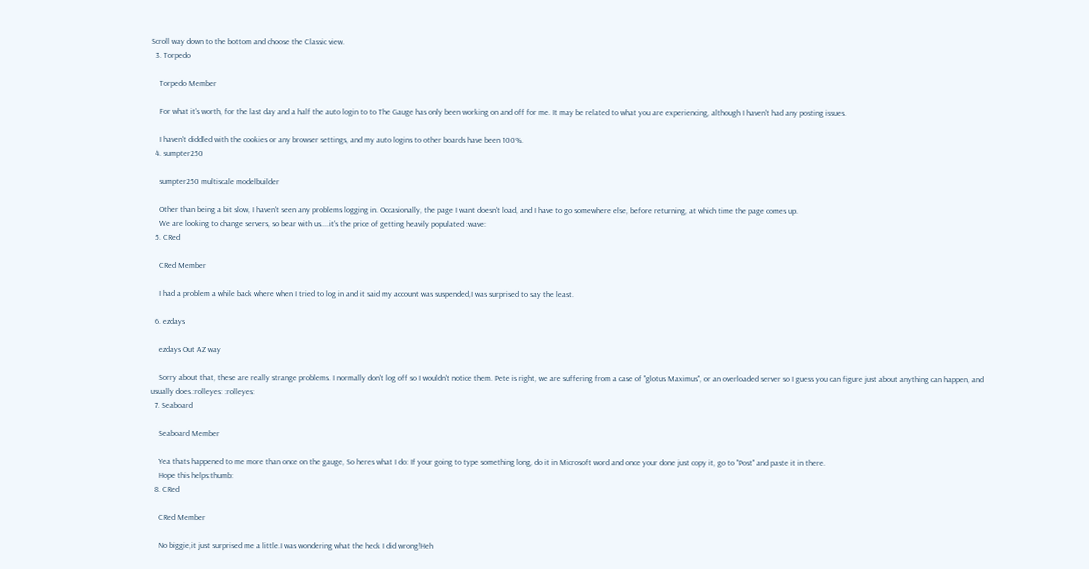Scroll way down to the bottom and choose the Classic view.
  3. Torpedo

    Torpedo Member

    For what it's worth, for the last day and a half the auto login to to The Gauge has only been working on and off for me. It may be related to what you are experiencing, although I haven't had any posting issues.

    I haven't diddled with the cookies or any browser settings, and my auto logins to other boards have been 100%.
  4. sumpter250

    sumpter250 multiscale modelbuilder

    Other than being a bit slow, I haven't seen any problems logging in. Occasionally, the page I want doesn't load, and I have to go somewhere else, before returning, at which time the page comes up.
    We are looking to change servers, so bear with us....it's the price of getting heavily populated :wave:
  5. CRed

    CRed Member

    I had a problem a while back where when I tried to log in and it said my account was suspended,I was surprised to say the least.

  6. ezdays

    ezdays Out AZ way

    Sorry about that, these are really strange problems. I normally don't log off so I wouldn't notice them. Pete is right, we are suffering from a case of "glotus Maximus", or an overloaded server so I guess you can figure just about anything can happen, and usually does.:rolleyes: :rolleyes:
  7. Seaboard

    Seaboard Member

    Yea thats happened to me more than once on the gauge, So heres what I do: If your going to type something long, do it in Microsoft word and once your done just copy it, go to "Post" and paste it in there.
    Hope this helps:thumb:
  8. CRed

    CRed Member

    No biggie,it just surprised me a little.I was wondering what the heck I did wrong!Heh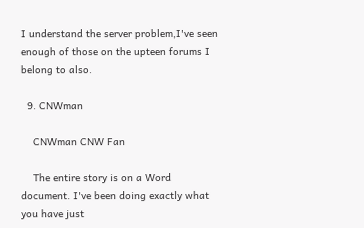I understand the server problem,I've seen enough of those on the upteen forums I belong to also.

  9. CNWman

    CNWman CNW Fan

    The entire story is on a Word document. I've been doing exactly what you have just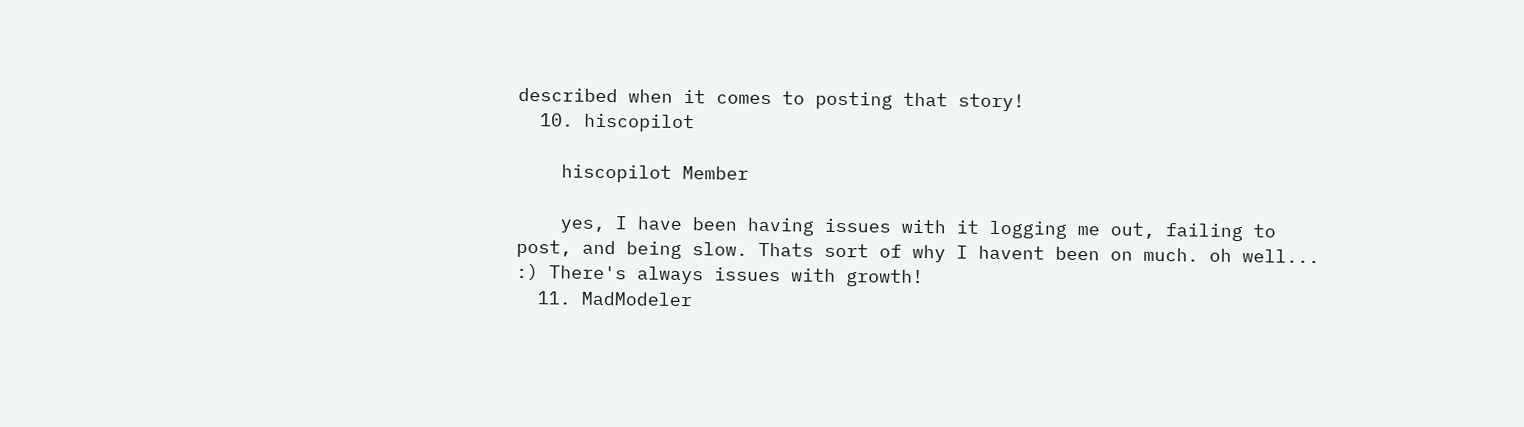described when it comes to posting that story!
  10. hiscopilot

    hiscopilot Member

    yes, I have been having issues with it logging me out, failing to post, and being slow. Thats sort of why I havent been on much. oh well... :) There's always issues with growth!
  11. MadModeler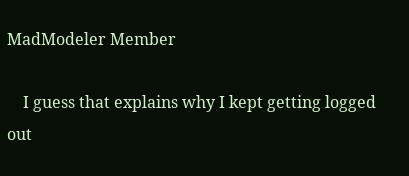MadModeler Member

    I guess that explains why I kept getting logged out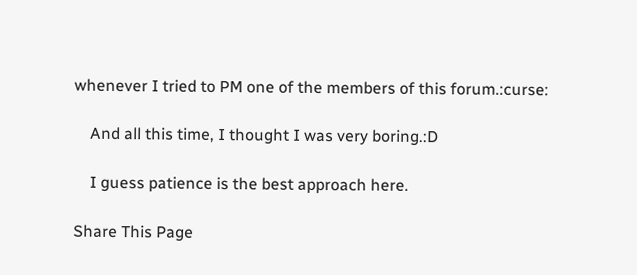whenever I tried to PM one of the members of this forum.:curse:

    And all this time, I thought I was very boring.:D

    I guess patience is the best approach here.

Share This Page